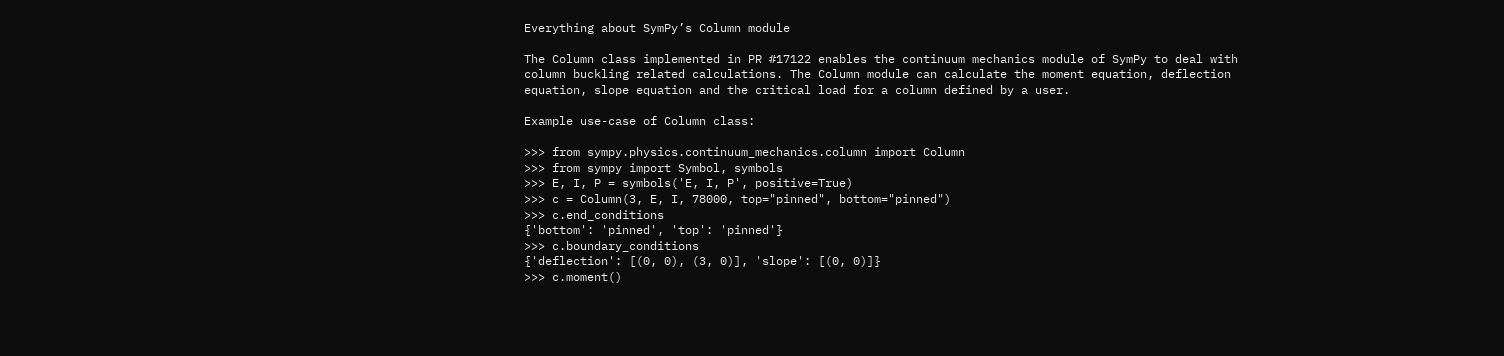Everything about SymPy’s Column module

The Column class implemented in PR #17122 enables the continuum mechanics module of SymPy to deal with column buckling related calculations. The Column module can calculate the moment equation, deflection equation, slope equation and the critical load for a column defined by a user.

Example use-case of Column class:

>>> from sympy.physics.continuum_mechanics.column import Column
>>> from sympy import Symbol, symbols
>>> E, I, P = symbols('E, I, P', positive=True)
>>> c = Column(3, E, I, 78000, top="pinned", bottom="pinned")
>>> c.end_conditions
{'bottom': 'pinned', 'top': 'pinned'}
>>> c.boundary_conditions
{'deflection': [(0, 0), (3, 0)], 'slope': [(0, 0)]}
>>> c.moment()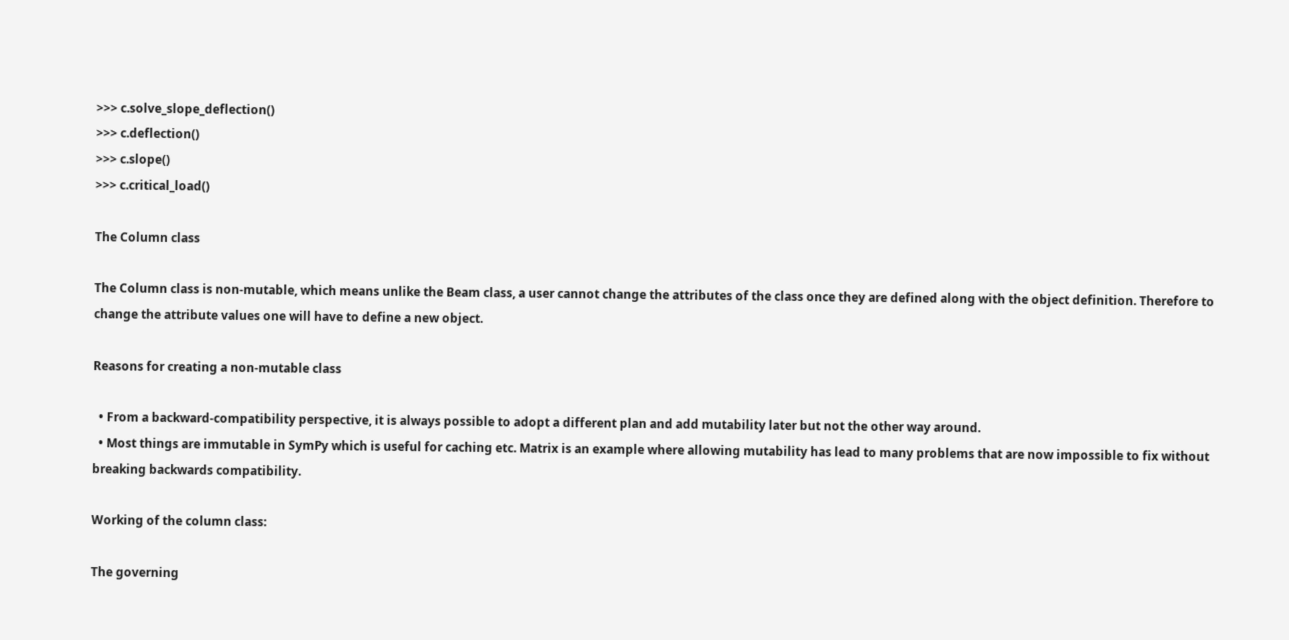>>> c.solve_slope_deflection()
>>> c.deflection()
>>> c.slope()
>>> c.critical_load()

The Column class

The Column class is non-mutable, which means unlike the Beam class, a user cannot change the attributes of the class once they are defined along with the object definition. Therefore to change the attribute values one will have to define a new object.

Reasons for creating a non-mutable class

  • From a backward-compatibility perspective, it is always possible to adopt a different plan and add mutability later but not the other way around.
  • Most things are immutable in SymPy which is useful for caching etc. Matrix is an example where allowing mutability has lead to many problems that are now impossible to fix without breaking backwards compatibility.

Working of the column class:

The governing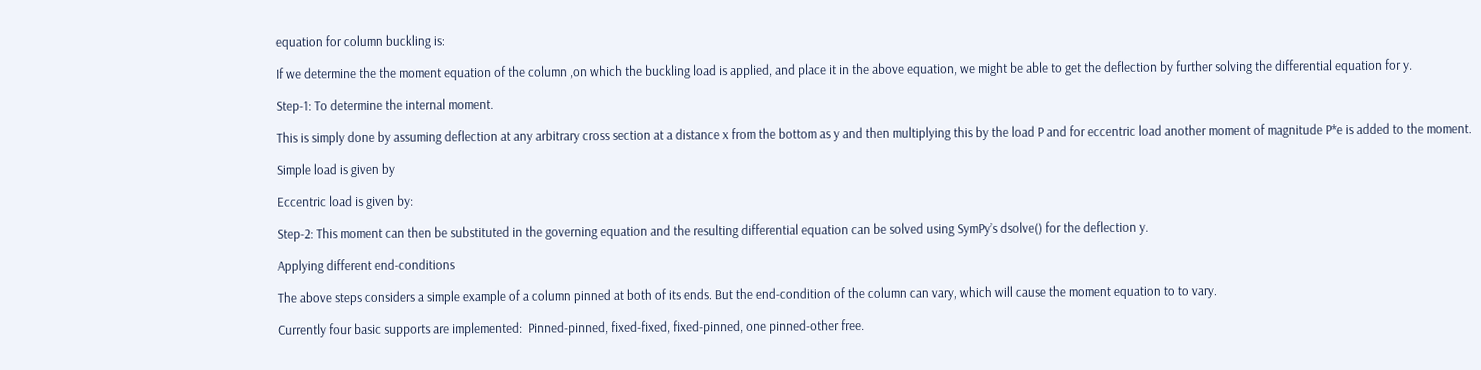equation for column buckling is:

If we determine the the moment equation of the column ,on which the buckling load is applied, and place it in the above equation, we might be able to get the deflection by further solving the differential equation for y.

Step-1: To determine the internal moment.

This is simply done by assuming deflection at any arbitrary cross section at a distance x from the bottom as y and then multiplying this by the load P and for eccentric load another moment of magnitude P*e is added to the moment.

Simple load is given by

Eccentric load is given by:

Step-2: This moment can then be substituted in the governing equation and the resulting differential equation can be solved using SymPy’s dsolve() for the deflection y.

Applying different end-conditions

The above steps considers a simple example of a column pinned at both of its ends. But the end-condition of the column can vary, which will cause the moment equation to to vary.

Currently four basic supports are implemented:  Pinned-pinned, fixed-fixed, fixed-pinned, one pinned-other free.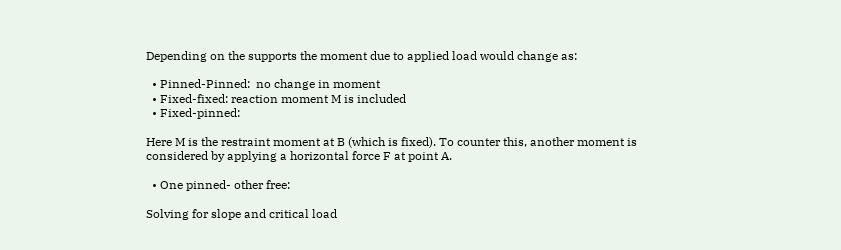Depending on the supports the moment due to applied load would change as:

  • Pinned-Pinned:  no change in moment
  • Fixed-fixed: reaction moment M is included
  • Fixed-pinned:

Here M is the restraint moment at B (which is fixed). To counter this, another moment is considered by applying a horizontal force F at point A.

  • One pinned- other free:

Solving for slope and critical load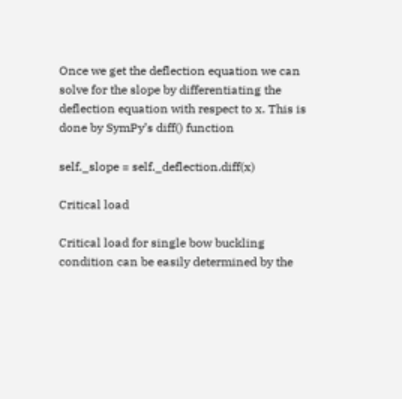Once we get the deflection equation we can solve for the slope by differentiating the deflection equation with respect to x. This is done by SymPy’s diff() function

self._slope = self._deflection.diff(x)

Critical load

Critical load for single bow buckling condition can be easily determined by the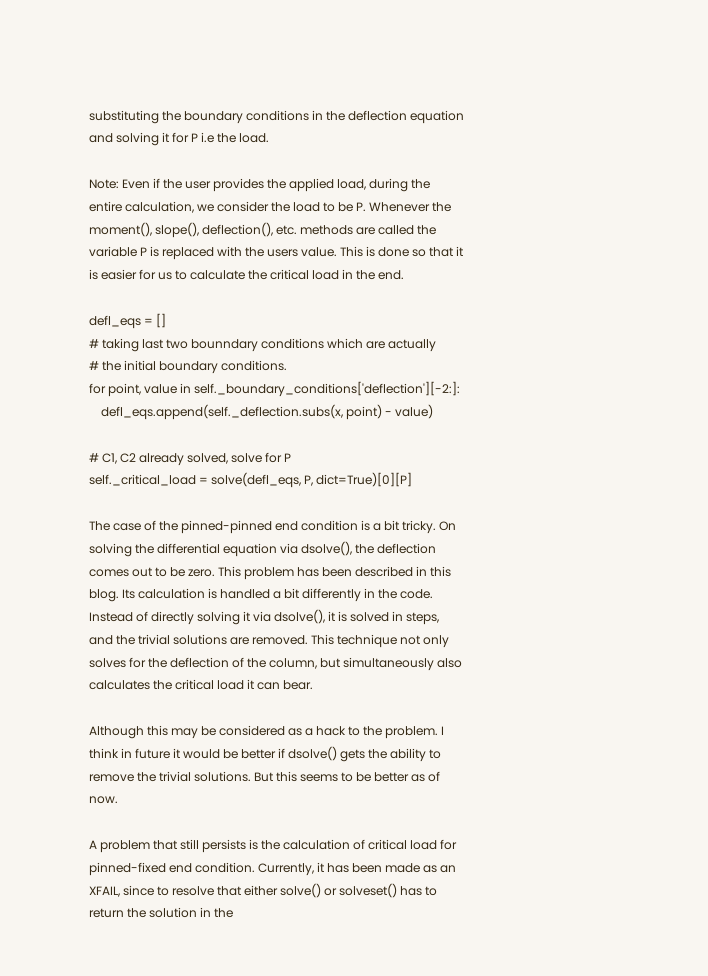substituting the boundary conditions in the deflection equation and solving it for P i.e the load.

Note: Even if the user provides the applied load, during the entire calculation, we consider the load to be P. Whenever the moment(), slope(), deflection(), etc. methods are called the variable P is replaced with the users value. This is done so that it is easier for us to calculate the critical load in the end.

defl_eqs = []
# taking last two bounndary conditions which are actually
# the initial boundary conditions.
for point, value in self._boundary_conditions['deflection'][-2:]:
    defl_eqs.append(self._deflection.subs(x, point) - value)

# C1, C2 already solved, solve for P
self._critical_load = solve(defl_eqs, P, dict=True)[0][P]

The case of the pinned-pinned end condition is a bit tricky. On solving the differential equation via dsolve(), the deflection comes out to be zero. This problem has been described in this blog. Its calculation is handled a bit differently in the code. Instead of directly solving it via dsolve(), it is solved in steps, and the trivial solutions are removed. This technique not only solves for the deflection of the column, but simultaneously also calculates the critical load it can bear.

Although this may be considered as a hack to the problem. I think in future it would be better if dsolve() gets the ability to remove the trivial solutions. But this seems to be better as of now.

A problem that still persists is the calculation of critical load for pinned-fixed end condition. Currently, it has been made as an XFAIL, since to resolve that either solve() or solveset() has to return the solution in the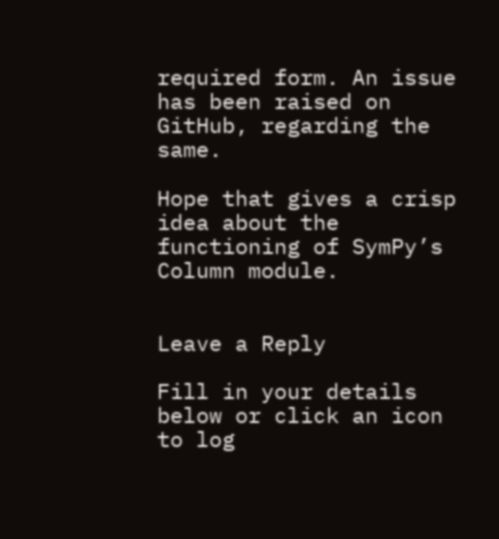required form. An issue has been raised on GitHub, regarding the same.

Hope that gives a crisp idea about the functioning of SymPy’s Column module.


Leave a Reply

Fill in your details below or click an icon to log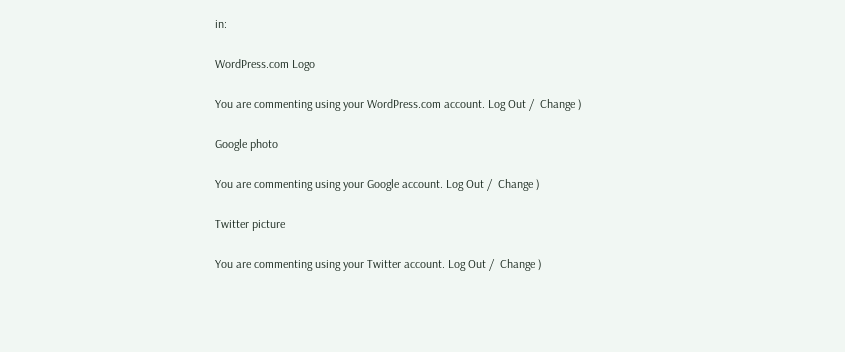in:

WordPress.com Logo

You are commenting using your WordPress.com account. Log Out /  Change )

Google photo

You are commenting using your Google account. Log Out /  Change )

Twitter picture

You are commenting using your Twitter account. Log Out /  Change )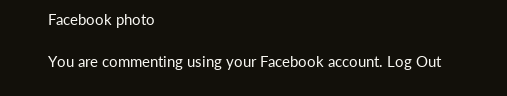Facebook photo

You are commenting using your Facebook account. Log Out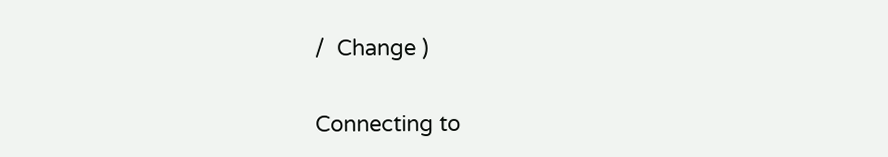/  Change )

Connecting to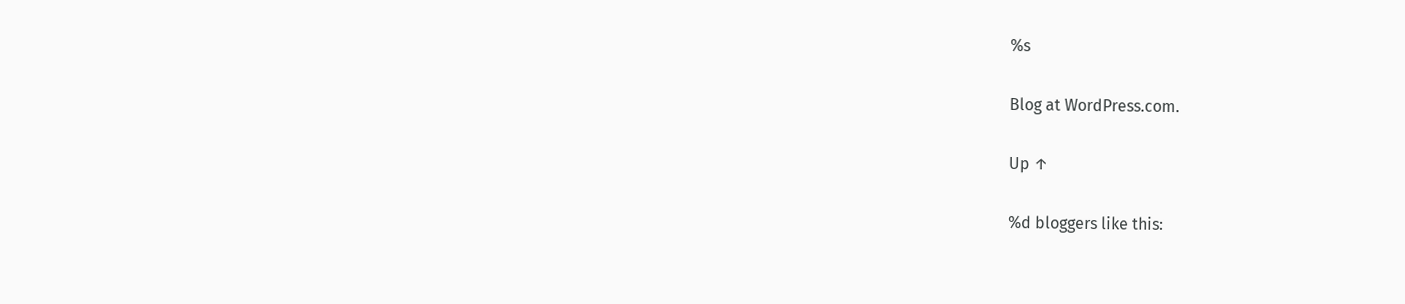%s

Blog at WordPress.com.

Up ↑

%d bloggers like this: